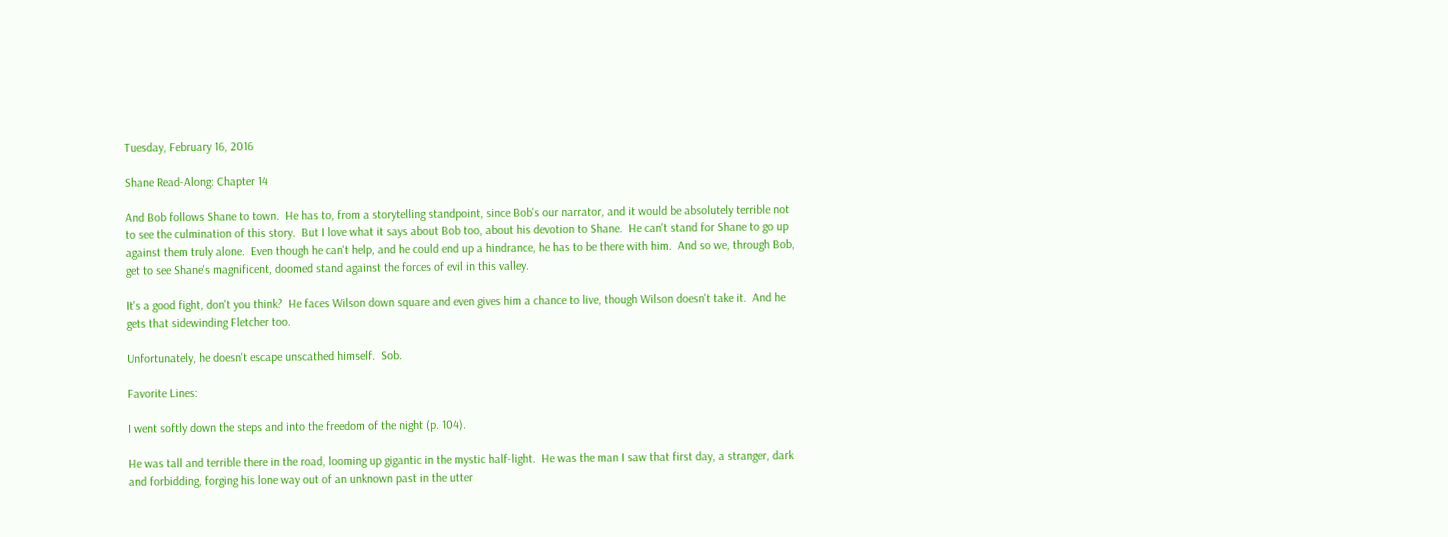Tuesday, February 16, 2016

Shane Read-Along: Chapter 14

And Bob follows Shane to town.  He has to, from a storytelling standpoint, since Bob's our narrator, and it would be absolutely terrible not to see the culmination of this story.  But I love what it says about Bob too, about his devotion to Shane.  He can't stand for Shane to go up against them truly alone.  Even though he can't help, and he could end up a hindrance, he has to be there with him.  And so we, through Bob, get to see Shane's magnificent, doomed stand against the forces of evil in this valley.

It's a good fight, don't you think?  He faces Wilson down square and even gives him a chance to live, though Wilson doesn't take it.  And he gets that sidewinding Fletcher too.

Unfortunately, he doesn't escape unscathed himself.  Sob.

Favorite Lines:

I went softly down the steps and into the freedom of the night (p. 104).

He was tall and terrible there in the road, looming up gigantic in the mystic half-light.  He was the man I saw that first day, a stranger, dark and forbidding, forging his lone way out of an unknown past in the utter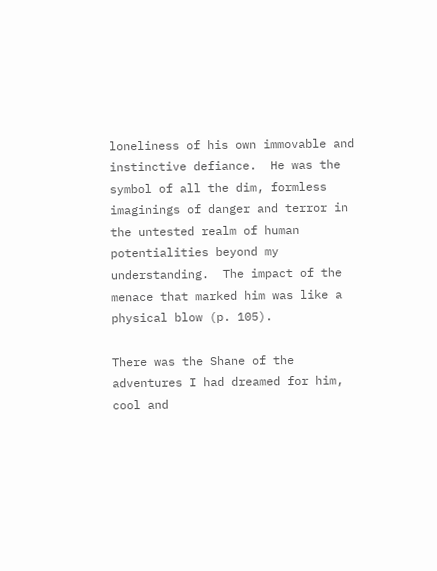loneliness of his own immovable and instinctive defiance.  He was the symbol of all the dim, formless imaginings of danger and terror in the untested realm of human potentialities beyond my understanding.  The impact of the menace that marked him was like a physical blow (p. 105).

There was the Shane of the adventures I had dreamed for him, cool and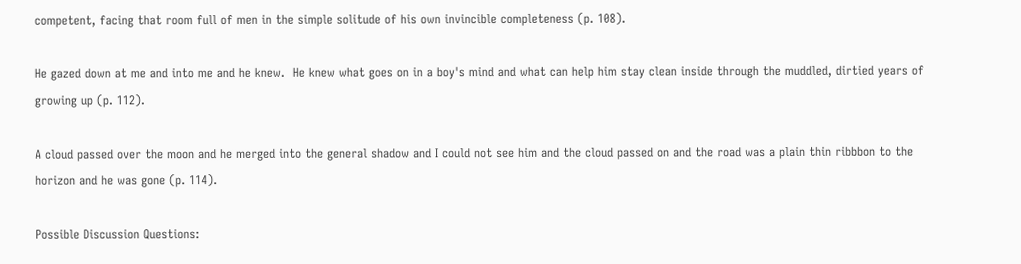competent, facing that room full of men in the simple solitude of his own invincible completeness (p. 108).

He gazed down at me and into me and he knew.  He knew what goes on in a boy's mind and what can help him stay clean inside through the muddled, dirtied years of growing up (p. 112).

A cloud passed over the moon and he merged into the general shadow and I could not see him and the cloud passed on and the road was a plain thin ribbbon to the horizon and he was gone (p. 114).

Possible Discussion Questions: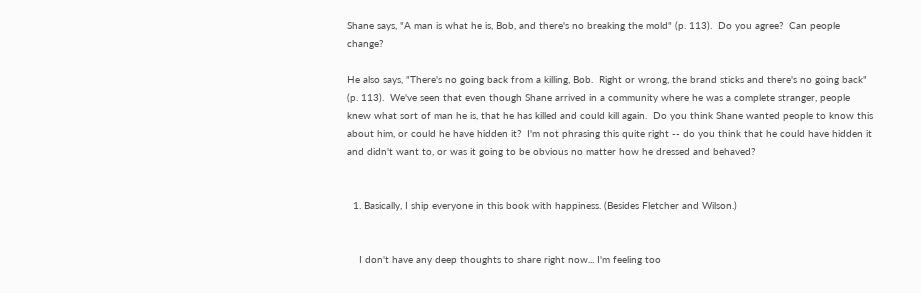Shane says, "A man is what he is, Bob, and there's no breaking the mold" (p. 113).  Do you agree?  Can people change?

He also says, "There's no going back from a killing, Bob.  Right or wrong, the brand sticks and there's no going back" (p. 113).  We've seen that even though Shane arrived in a community where he was a complete stranger, people knew what sort of man he is, that he has killed and could kill again.  Do you think Shane wanted people to know this about him, or could he have hidden it?  I'm not phrasing this quite right -- do you think that he could have hidden it and didn't want to, or was it going to be obvious no matter how he dressed and behaved?


  1. Basically, I ship everyone in this book with happiness. (Besides Fletcher and Wilson.)


    I don't have any deep thoughts to share right now... I'm feeling too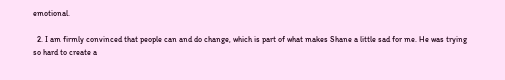emotional.

  2. I am firmly convinced that people can and do change, which is part of what makes Shane a little sad for me. He was trying so hard to create a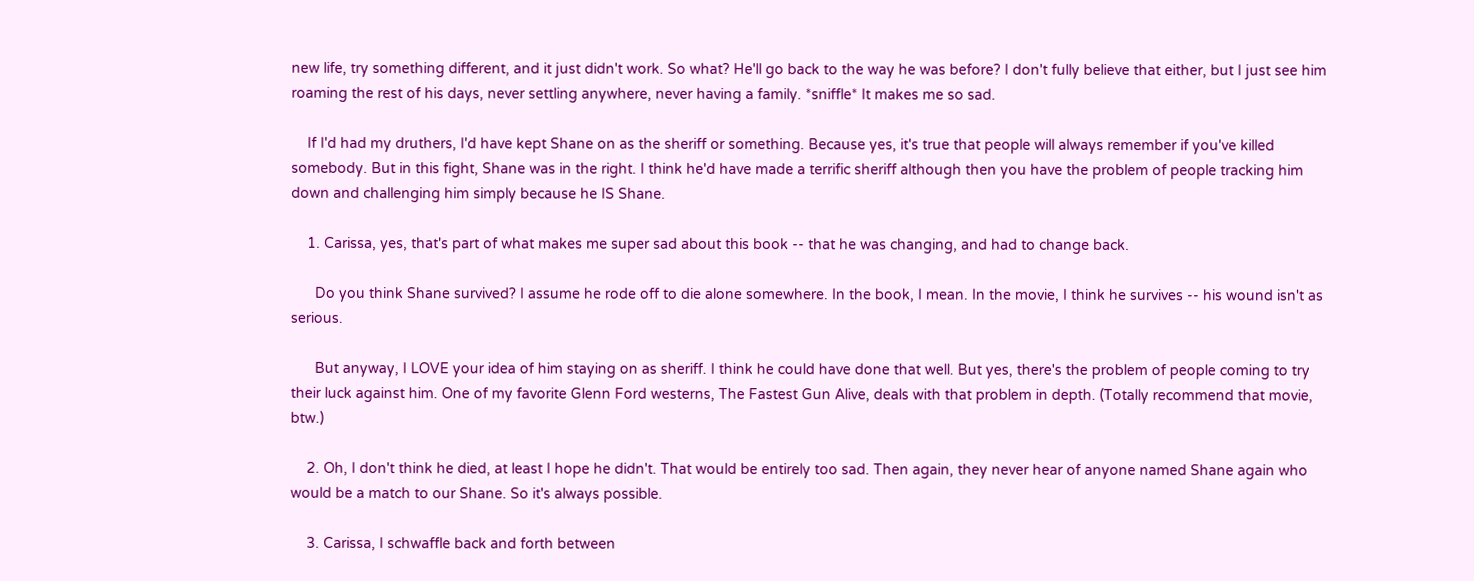new life, try something different, and it just didn't work. So what? He'll go back to the way he was before? I don't fully believe that either, but I just see him roaming the rest of his days, never settling anywhere, never having a family. *sniffle* It makes me so sad.

    If I'd had my druthers, I'd have kept Shane on as the sheriff or something. Because yes, it's true that people will always remember if you've killed somebody. But in this fight, Shane was in the right. I think he'd have made a terrific sheriff although then you have the problem of people tracking him down and challenging him simply because he IS Shane.

    1. Carissa, yes, that's part of what makes me super sad about this book -- that he was changing, and had to change back.

      Do you think Shane survived? I assume he rode off to die alone somewhere. In the book, I mean. In the movie, I think he survives -- his wound isn't as serious.

      But anyway, I LOVE your idea of him staying on as sheriff. I think he could have done that well. But yes, there's the problem of people coming to try their luck against him. One of my favorite Glenn Ford westerns, The Fastest Gun Alive, deals with that problem in depth. (Totally recommend that movie, btw.)

    2. Oh, I don't think he died, at least I hope he didn't. That would be entirely too sad. Then again, they never hear of anyone named Shane again who would be a match to our Shane. So it's always possible.

    3. Carissa, I schwaffle back and forth between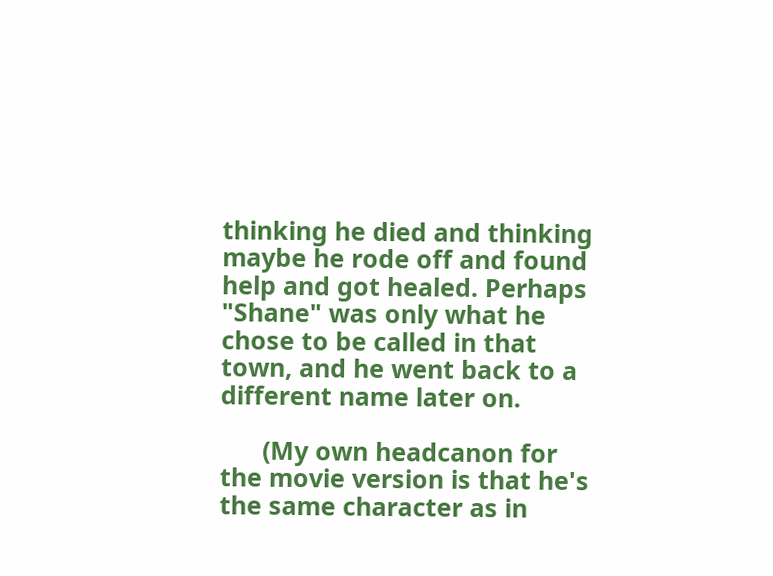thinking he died and thinking maybe he rode off and found help and got healed. Perhaps "Shane" was only what he chose to be called in that town, and he went back to a different name later on.

      (My own headcanon for the movie version is that he's the same character as in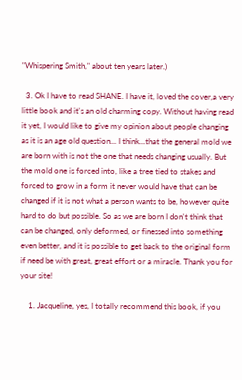"Whispering Smith," about ten years later.)

  3. Ok I have to read SHANE. I have it, loved the cover,a very little book and it's an old charming copy. Without having read it yet, I would like to give my opinion about people changing as it is an age old question... I think...that the general mold we are born with is not the one that needs changing usually. But the mold one is forced into, like a tree tied to stakes and forced to grow in a form it never would have that can be changed if it is not what a person wants to be, however quite hard to do but possible. So as we are born I don't think that can be changed, only deformed, or finessed into something even better, and it is possible to get back to the original form if need be with great, great effort or a miracle. Thank you for your site!

    1. Jacqueline, yes, I totally recommend this book, if you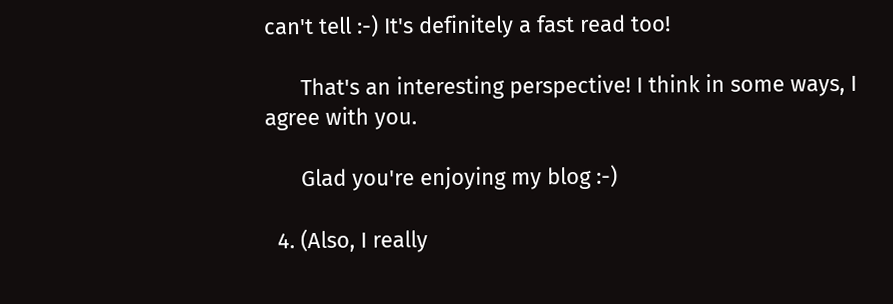can't tell :-) It's definitely a fast read too!

      That's an interesting perspective! I think in some ways, I agree with you.

      Glad you're enjoying my blog :-)

  4. (Also, I really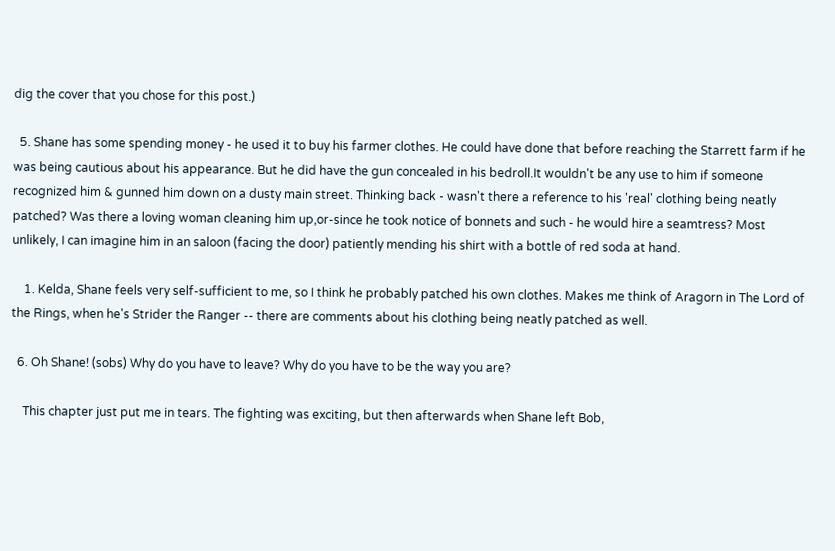dig the cover that you chose for this post.)

  5. Shane has some spending money - he used it to buy his farmer clothes. He could have done that before reaching the Starrett farm if he was being cautious about his appearance. But he did have the gun concealed in his bedroll.It wouldn't be any use to him if someone recognized him & gunned him down on a dusty main street. Thinking back - wasn't there a reference to his 'real' clothing being neatly patched? Was there a loving woman cleaning him up,or-since he took notice of bonnets and such - he would hire a seamtress? Most unlikely, I can imagine him in an saloon (facing the door) patiently mending his shirt with a bottle of red soda at hand.

    1. Kelda, Shane feels very self-sufficient to me, so I think he probably patched his own clothes. Makes me think of Aragorn in The Lord of the Rings, when he's Strider the Ranger -- there are comments about his clothing being neatly patched as well.

  6. Oh Shane! (sobs) Why do you have to leave? Why do you have to be the way you are?

    This chapter just put me in tears. The fighting was exciting, but then afterwards when Shane left Bob,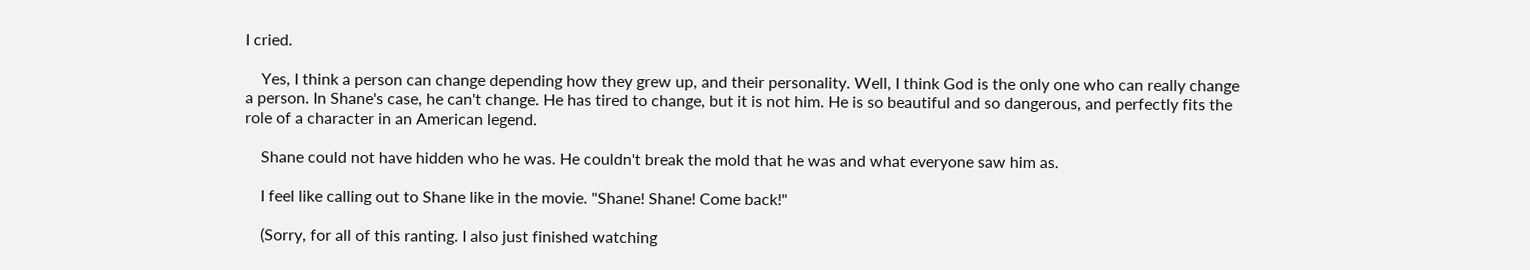I cried.

    Yes, I think a person can change depending how they grew up, and their personality. Well, I think God is the only one who can really change a person. In Shane's case, he can't change. He has tired to change, but it is not him. He is so beautiful and so dangerous, and perfectly fits the role of a character in an American legend.

    Shane could not have hidden who he was. He couldn't break the mold that he was and what everyone saw him as.

    I feel like calling out to Shane like in the movie. "Shane! Shane! Come back!"

    (Sorry, for all of this ranting. I also just finished watching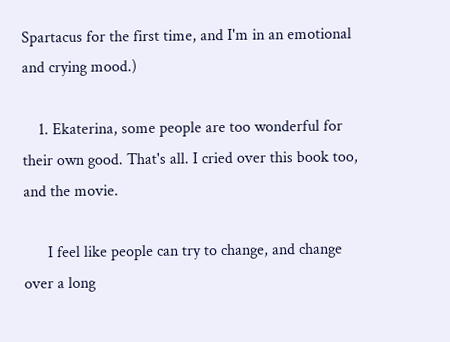Spartacus for the first time, and I'm in an emotional and crying mood.)

    1. Ekaterina, some people are too wonderful for their own good. That's all. I cried over this book too, and the movie.

      I feel like people can try to change, and change over a long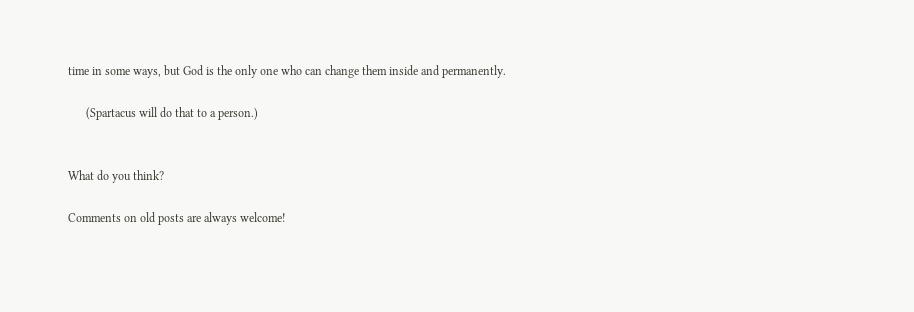time in some ways, but God is the only one who can change them inside and permanently.

      (Spartacus will do that to a person.)


What do you think?

Comments on old posts are always welcome!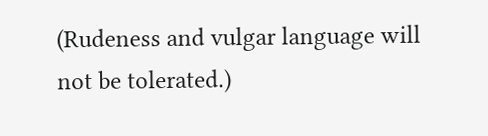(Rudeness and vulgar language will not be tolerated.)